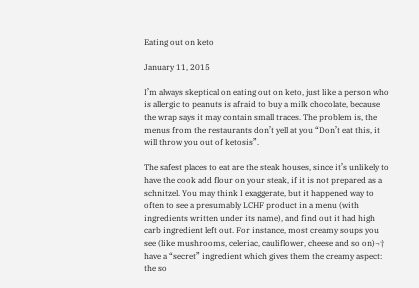Eating out on keto

January 11, 2015

I’m always skeptical on eating out on keto, just like a person who is allergic to peanuts is afraid to buy a milk chocolate, because the wrap says it may contain small traces. The problem is, the menus from the restaurants don’t yell at you “Don’t eat this, it will throw you out of ketosis”.

The safest places to eat are the steak houses, since it’s unlikely to have the cook add flour on your steak, if it is not prepared as a schnitzel. You may think I exaggerate, but it happened way to often to see a presumably LCHF product in a menu (with ingredients written under its name), and find out it had high carb ingredient left out. For instance, most creamy soups you see (like mushrooms, celeriac, cauliflower, cheese and so on)¬† have a “secret” ingredient which gives them the creamy aspect: the so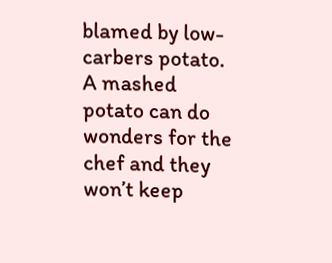blamed by low-carbers potato. A mashed potato can do wonders for the chef and they won’t keep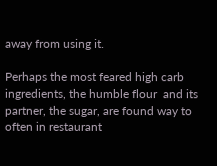away from using it.

Perhaps the most feared high carb ingredients, the humble flour  and its partner, the sugar, are found way to often in restaurant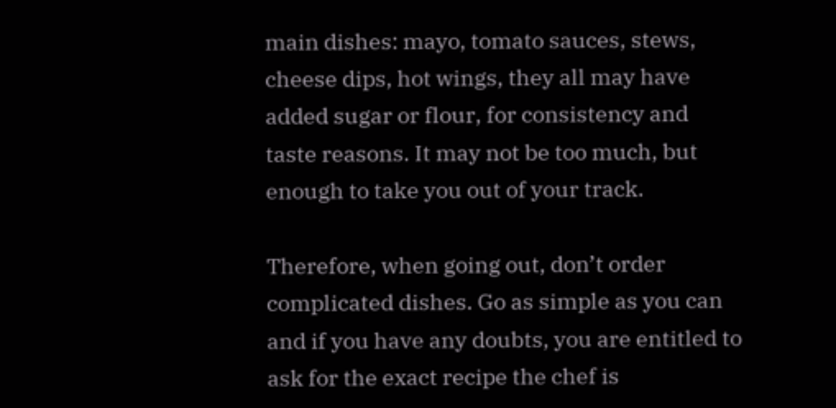main dishes: mayo, tomato sauces, stews, cheese dips, hot wings, they all may have added sugar or flour, for consistency and taste reasons. It may not be too much, but enough to take you out of your track.

Therefore, when going out, don’t order complicated dishes. Go as simple as you can and if you have any doubts, you are entitled to ask for the exact recipe the chef is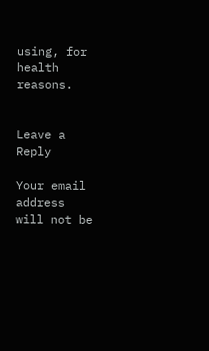using, for health reasons.


Leave a Reply

Your email address will not be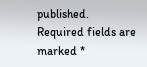published. Required fields are marked *